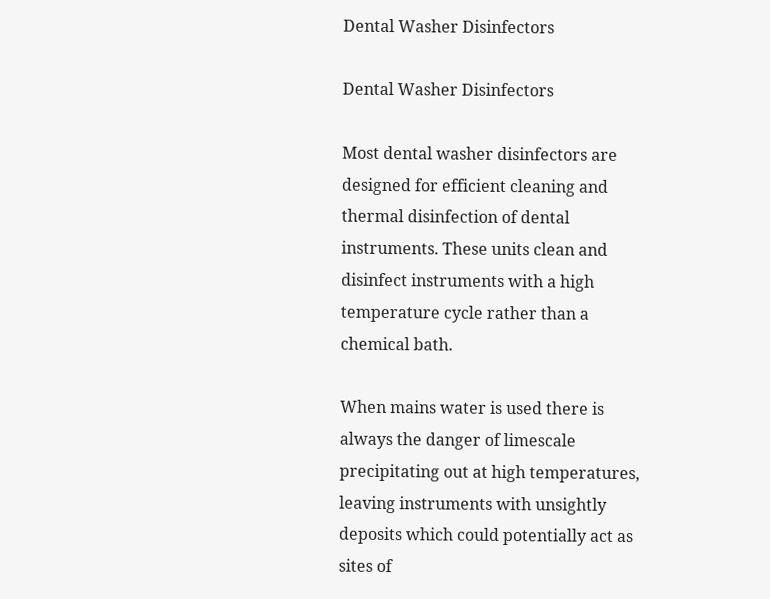Dental Washer Disinfectors

Dental Washer Disinfectors

Most dental washer disinfectors are designed for efficient cleaning and thermal disinfection of dental instruments. These units clean and disinfect instruments with a high temperature cycle rather than a chemical bath.

When mains water is used there is always the danger of limescale precipitating out at high temperatures, leaving instruments with unsightly deposits which could potentially act as sites of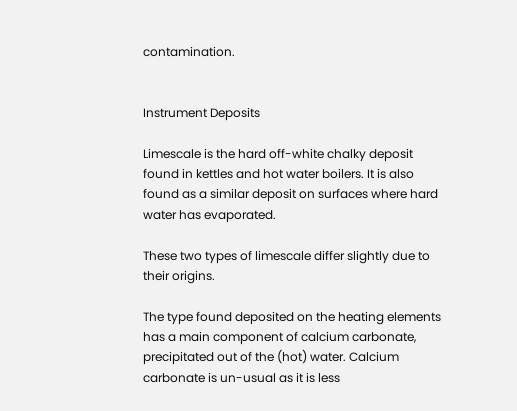contamination.


Instrument Deposits

Limescale is the hard off-white chalky deposit found in kettles and hot water boilers. It is also found as a similar deposit on surfaces where hard water has evaporated.

These two types of limescale differ slightly due to their origins.

The type found deposited on the heating elements has a main component of calcium carbonate, precipitated out of the (hot) water. Calcium carbonate is un-usual as it is less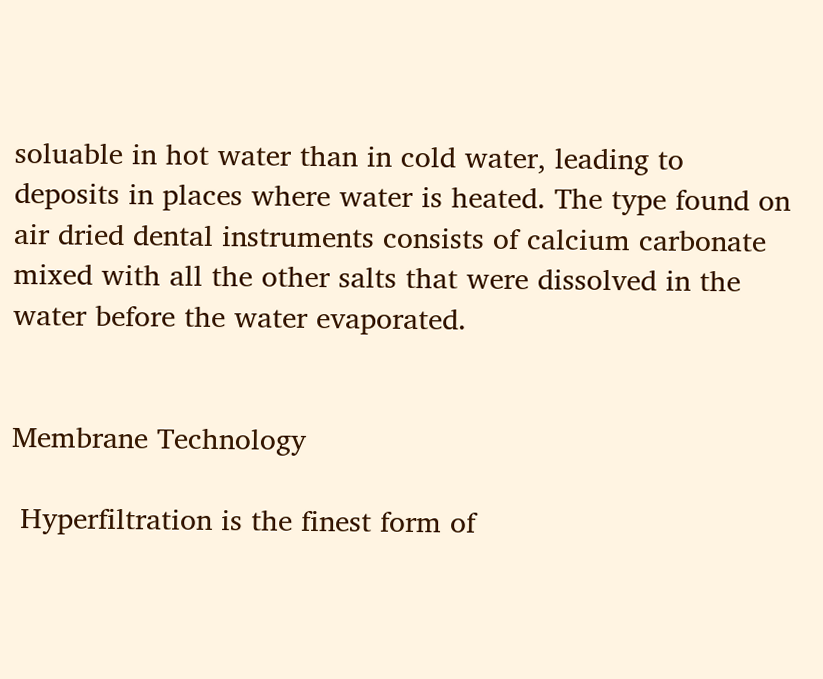soluable in hot water than in cold water, leading to deposits in places where water is heated. The type found on air dried dental instruments consists of calcium carbonate mixed with all the other salts that were dissolved in the water before the water evaporated.


Membrane Technology

 Hyperfiltration is the finest form of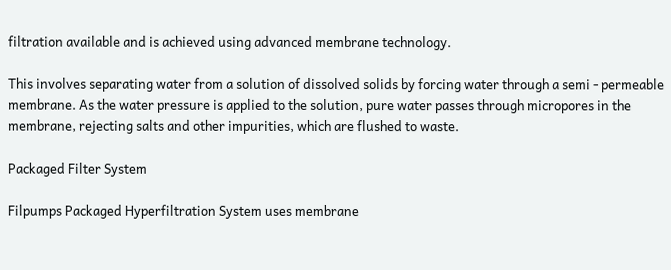filtration available and is achieved using advanced membrane technology.

This involves separating water from a solution of dissolved solids by forcing water through a semi - permeable membrane. As the water pressure is applied to the solution, pure water passes through micropores in the membrane, rejecting salts and other impurities, which are flushed to waste.

Packaged Filter System

Filpumps Packaged Hyperfiltration System uses membrane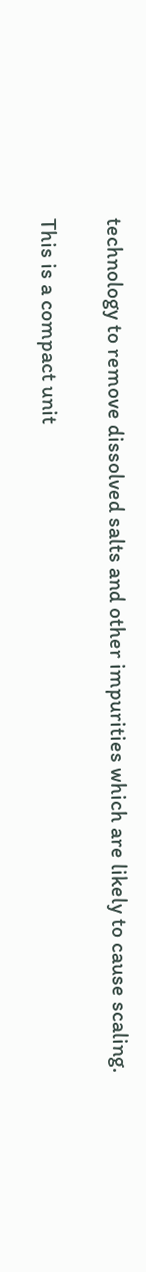technology to remove dissolved salts and other impurities which are likely to cause scaling.

This is a compact unit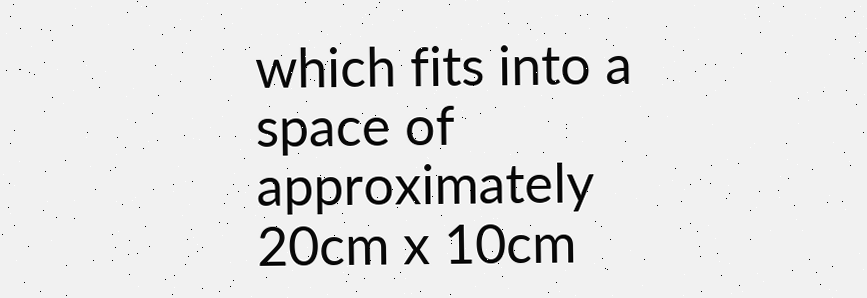which fits into a space of approximately 20cm x 10cm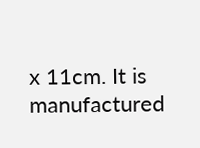x 11cm. It is manufactured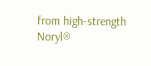from high-strength Noryl®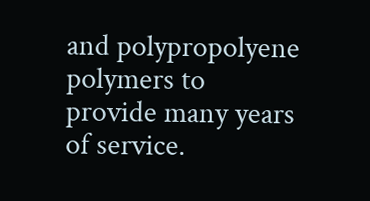and polypropolyene polymers to provide many years of service.